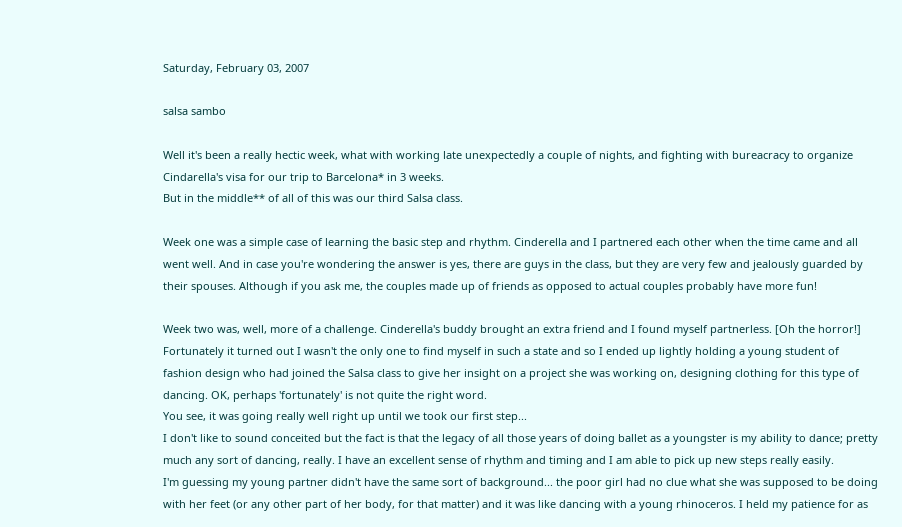Saturday, February 03, 2007

salsa sambo

Well it's been a really hectic week, what with working late unexpectedly a couple of nights, and fighting with bureacracy to organize Cindarella's visa for our trip to Barcelona* in 3 weeks.
But in the middle** of all of this was our third Salsa class.

Week one was a simple case of learning the basic step and rhythm. Cinderella and I partnered each other when the time came and all went well. And in case you're wondering the answer is yes, there are guys in the class, but they are very few and jealously guarded by their spouses. Although if you ask me, the couples made up of friends as opposed to actual couples probably have more fun!

Week two was, well, more of a challenge. Cinderella's buddy brought an extra friend and I found myself partnerless. [Oh the horror!] Fortunately it turned out I wasn't the only one to find myself in such a state and so I ended up lightly holding a young student of fashion design who had joined the Salsa class to give her insight on a project she was working on, designing clothing for this type of dancing. OK, perhaps 'fortunately' is not quite the right word.
You see, it was going really well right up until we took our first step...
I don't like to sound conceited but the fact is that the legacy of all those years of doing ballet as a youngster is my ability to dance; pretty much any sort of dancing, really. I have an excellent sense of rhythm and timing and I am able to pick up new steps really easily.
I'm guessing my young partner didn't have the same sort of background... the poor girl had no clue what she was supposed to be doing with her feet (or any other part of her body, for that matter) and it was like dancing with a young rhinoceros. I held my patience for as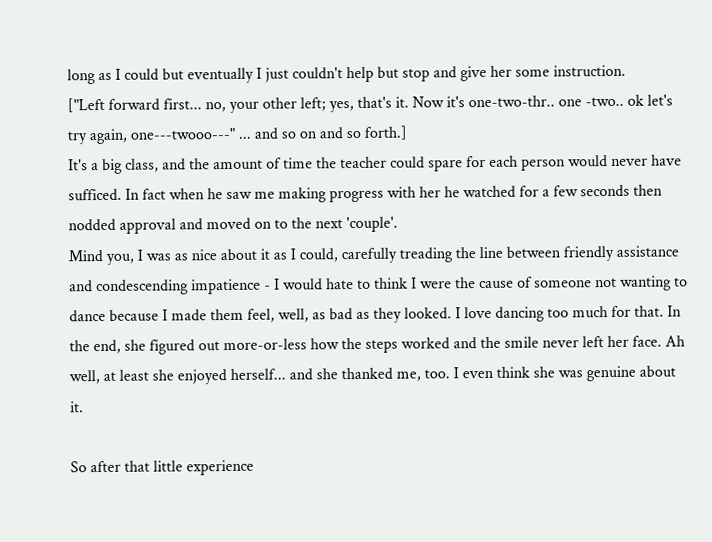long as I could but eventually I just couldn't help but stop and give her some instruction.
["Left forward first... no, your other left; yes, that's it. Now it's one-two-thr.. one -two.. ok let's try again, one---twooo---" ... and so on and so forth.]
It's a big class, and the amount of time the teacher could spare for each person would never have sufficed. In fact when he saw me making progress with her he watched for a few seconds then nodded approval and moved on to the next 'couple'.
Mind you, I was as nice about it as I could, carefully treading the line between friendly assistance and condescending impatience - I would hate to think I were the cause of someone not wanting to dance because I made them feel, well, as bad as they looked. I love dancing too much for that. In the end, she figured out more-or-less how the steps worked and the smile never left her face. Ah well, at least she enjoyed herself... and she thanked me, too. I even think she was genuine about it.

So after that little experience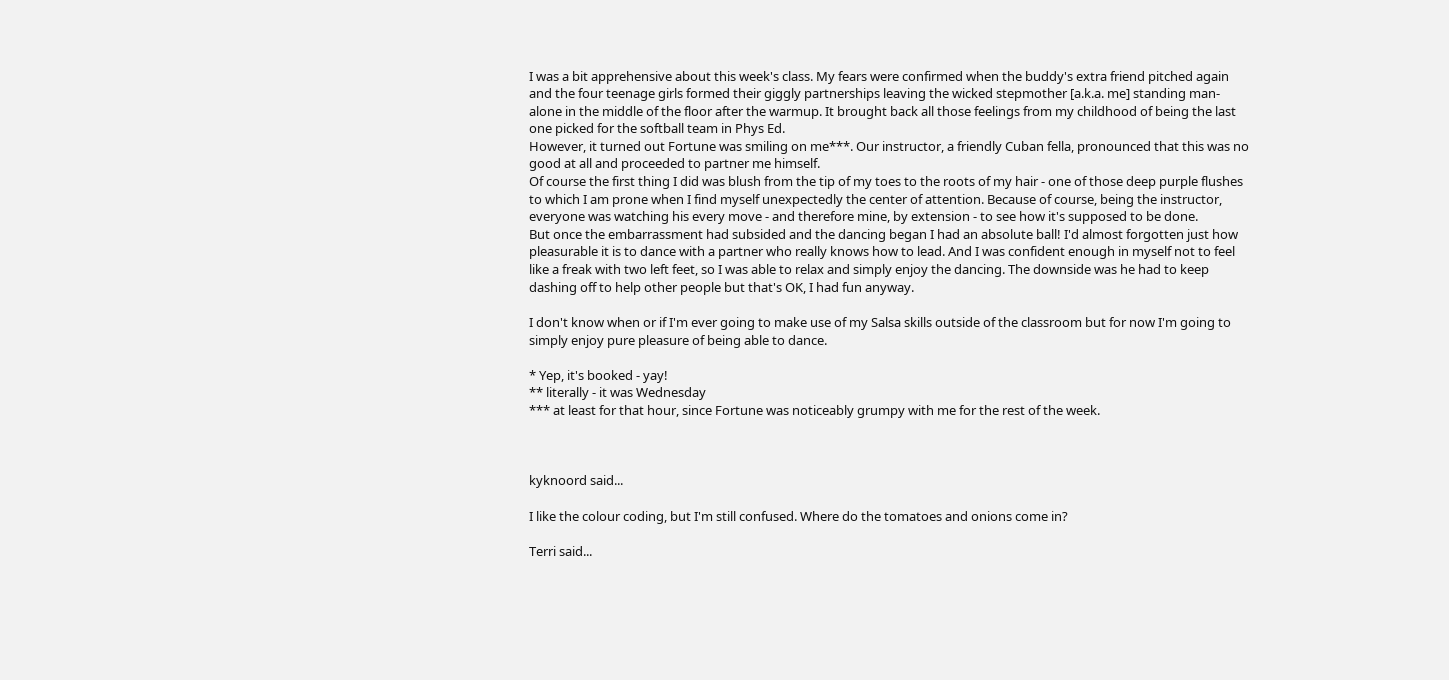I was a bit apprehensive about this week's class. My fears were confirmed when the buddy's extra friend pitched again and the four teenage girls formed their giggly partnerships leaving the wicked stepmother [a.k.a. me] standing man-alone in the middle of the floor after the warmup. It brought back all those feelings from my childhood of being the last one picked for the softball team in Phys Ed.
However, it turned out Fortune was smiling on me***. Our instructor, a friendly Cuban fella, pronounced that this was no good at all and proceeded to partner me himself.
Of course the first thing I did was blush from the tip of my toes to the roots of my hair - one of those deep purple flushes to which I am prone when I find myself unexpectedly the center of attention. Because of course, being the instructor, everyone was watching his every move - and therefore mine, by extension - to see how it's supposed to be done.
But once the embarrassment had subsided and the dancing began I had an absolute ball! I'd almost forgotten just how pleasurable it is to dance with a partner who really knows how to lead. And I was confident enough in myself not to feel like a freak with two left feet, so I was able to relax and simply enjoy the dancing. The downside was he had to keep dashing off to help other people but that's OK, I had fun anyway.

I don't know when or if I'm ever going to make use of my Salsa skills outside of the classroom but for now I'm going to simply enjoy pure pleasure of being able to dance.

* Yep, it's booked - yay!
** literally - it was Wednesday
*** at least for that hour, since Fortune was noticeably grumpy with me for the rest of the week.



kyknoord said...

I like the colour coding, but I'm still confused. Where do the tomatoes and onions come in?

Terri said...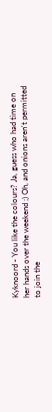Kyknoord - You like the colours? Ja, guess who had time on her hands over the weekend ;) Oh, and onions aren't permitted to join the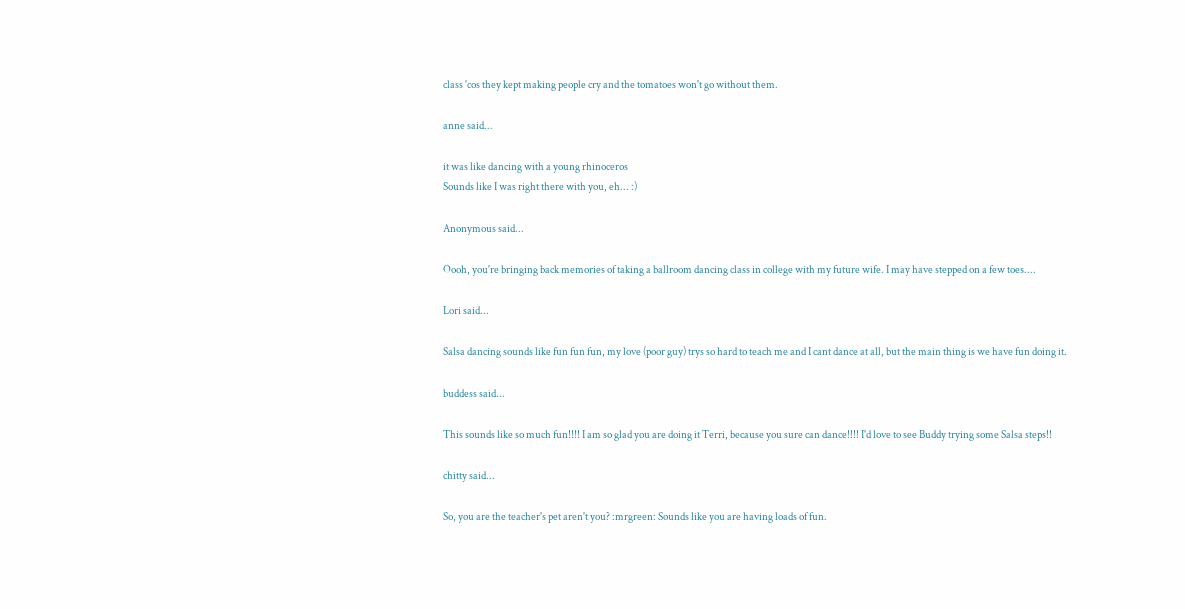class 'cos they kept making people cry and the tomatoes won't go without them.

anne said...

it was like dancing with a young rhinoceros
Sounds like I was right there with you, eh... :)

Anonymous said...

Oooh, you're bringing back memories of taking a ballroom dancing class in college with my future wife. I may have stepped on a few toes....

Lori said...

Salsa dancing sounds like fun fun fun, my love (poor guy) trys so hard to teach me and I cant dance at all, but the main thing is we have fun doing it.

buddess said...

This sounds like so much fun!!!! I am so glad you are doing it Terri, because you sure can dance!!!! I'd love to see Buddy trying some Salsa steps!!

chitty said...

So, you are the teacher's pet aren't you? :mrgreen: Sounds like you are having loads of fun.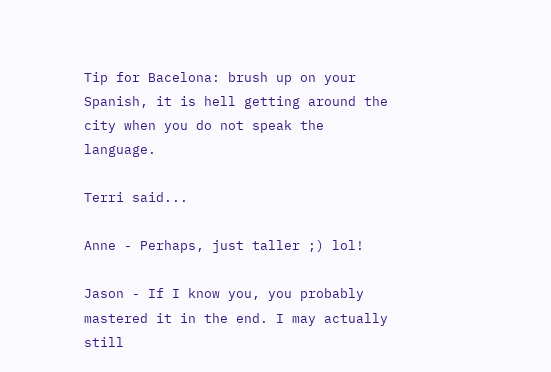Tip for Bacelona: brush up on your Spanish, it is hell getting around the city when you do not speak the language.

Terri said...

Anne - Perhaps, just taller ;) lol!

Jason - If I know you, you probably mastered it in the end. I may actually still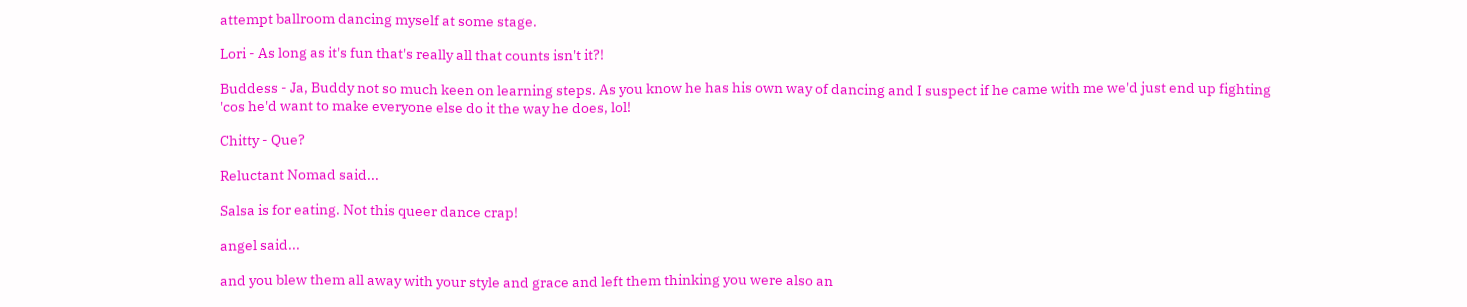attempt ballroom dancing myself at some stage.

Lori - As long as it's fun that's really all that counts isn't it?!

Buddess - Ja, Buddy not so much keen on learning steps. As you know he has his own way of dancing and I suspect if he came with me we'd just end up fighting 'cos he'd want to make everyone else do it the way he does, lol!

Chitty - Que?

Reluctant Nomad said...

Salsa is for eating. Not this queer dance crap!

angel said...

and you blew them all away with your style and grace and left them thinking you were also an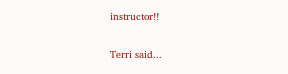instructor!!

Terri said...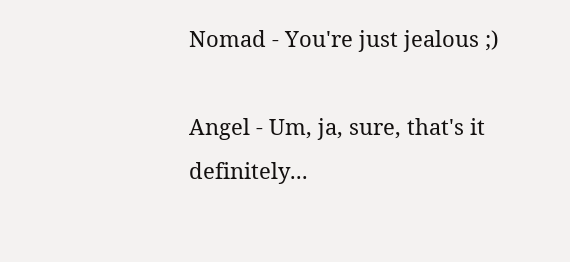Nomad - You're just jealous ;)

Angel - Um, ja, sure, that's it definitely...